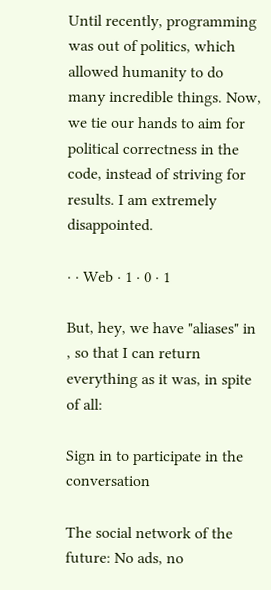Until recently, programming was out of politics, which allowed humanity to do many incredible things. Now, we tie our hands to aim for political correctness in the code, instead of striving for results. I am extremely disappointed.

· · Web · 1 · 0 · 1

But, hey, we have "aliases" in , so that I can return everything as it was, in spite of all:

Sign in to participate in the conversation

The social network of the future: No ads, no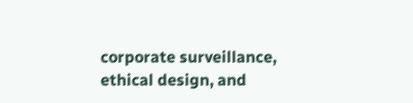corporate surveillance, ethical design, and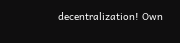decentralization! Own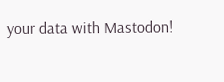your data with Mastodon!